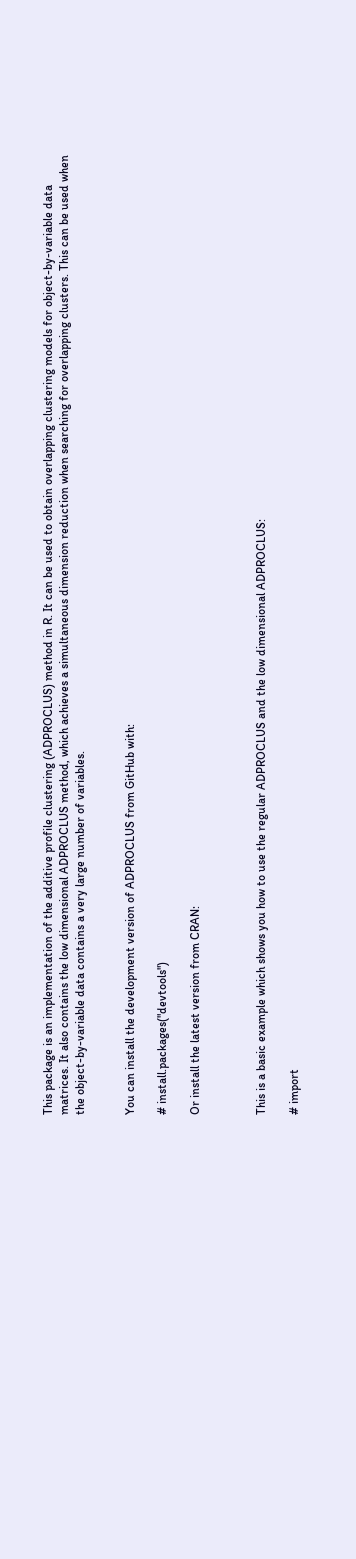This package is an implementation of the additive profile clustering (ADPROCLUS) method in R. It can be used to obtain overlapping clustering models for object-by-variable data matrices. It also contains the low dimensional ADPROCLUS method, which achieves a simultaneous dimension reduction when searching for overlapping clusters. This can be used when the object-by-variable data contains a very large number of variables.


You can install the development version of ADPROCLUS from GitHub with:

# install.packages("devtools")

Or install the latest version from CRAN:



This is a basic example which shows you how to use the regular ADPROCLUS and the low dimensional ADPROCLUS:

# import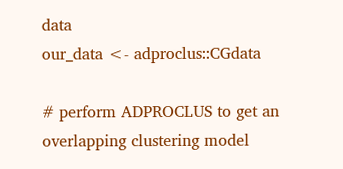data
our_data <- adproclus::CGdata

# perform ADPROCLUS to get an overlapping clustering model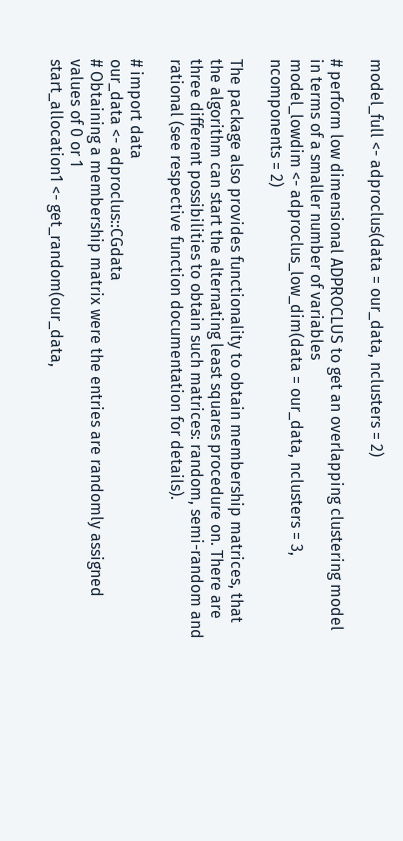model_full <- adproclus(data = our_data, nclusters = 2)

# perform low dimensional ADPROCLUS to get an overlapping clustering model in terms of a smaller number of variables
model_lowdim <- adproclus_low_dim(data = our_data, nclusters = 3, ncomponents = 2)

The package also provides functionality to obtain membership matrices, that the algorithm can start the alternating least squares procedure on. There are three different possibilities to obtain such matrices: random, semi-random and rational (see respective function documentation for details).

# import data
our_data <- adproclus::CGdata
# Obtaining a membership matrix were the entries are randomly assigned values of 0 or 1
start_allocation1 <- get_random(our_data,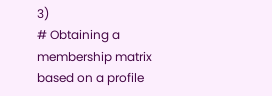3)
# Obtaining a membership matrix based on a profile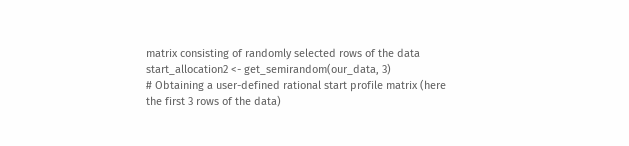matrix consisting of randomly selected rows of the data
start_allocation2 <- get_semirandom(our_data, 3)
# Obtaining a user-defined rational start profile matrix (here the first 3 rows of the data)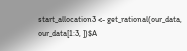start_allocation3 <- get_rational(our_data, our_data[1:3, ])$A